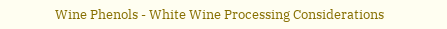Wine Phenols - White Wine Processing Considerations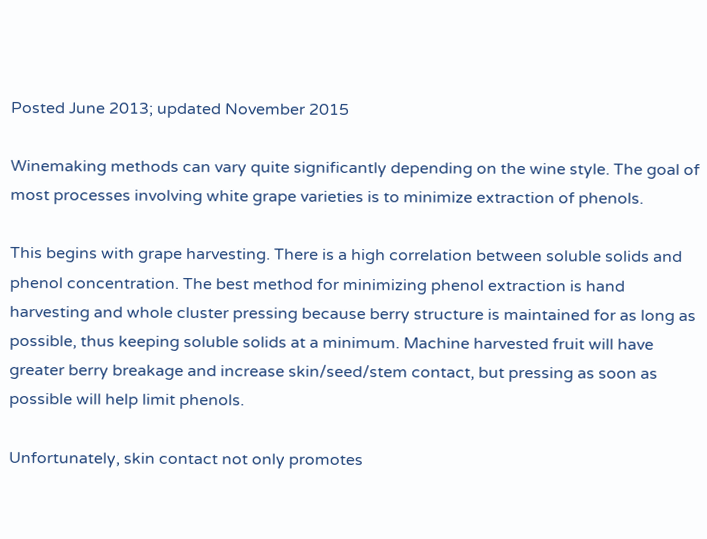Posted June 2013; updated November 2015

Winemaking methods can vary quite significantly depending on the wine style. The goal of most processes involving white grape varieties is to minimize extraction of phenols.

This begins with grape harvesting. There is a high correlation between soluble solids and phenol concentration. The best method for minimizing phenol extraction is hand harvesting and whole cluster pressing because berry structure is maintained for as long as possible, thus keeping soluble solids at a minimum. Machine harvested fruit will have greater berry breakage and increase skin/seed/stem contact, but pressing as soon as possible will help limit phenols.

Unfortunately, skin contact not only promotes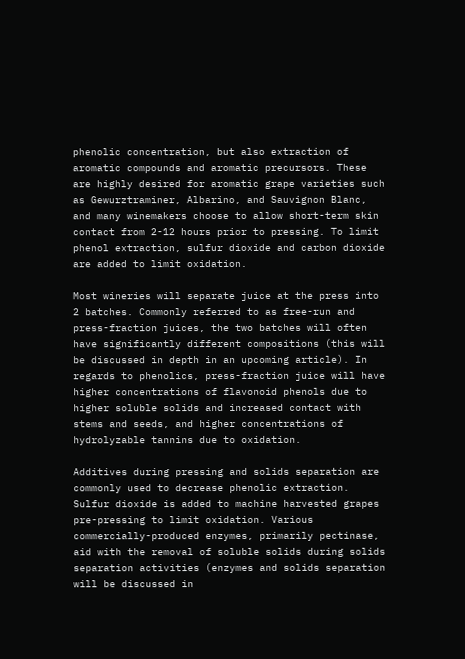phenolic concentration, but also extraction of aromatic compounds and aromatic precursors. These are highly desired for aromatic grape varieties such as Gewurztraminer, Albarino, and Sauvignon Blanc, and many winemakers choose to allow short-term skin contact from 2-12 hours prior to pressing. To limit phenol extraction, sulfur dioxide and carbon dioxide are added to limit oxidation.

Most wineries will separate juice at the press into 2 batches. Commonly referred to as free-run and press-fraction juices, the two batches will often have significantly different compositions (this will be discussed in depth in an upcoming article). In regards to phenolics, press-fraction juice will have higher concentrations of flavonoid phenols due to higher soluble solids and increased contact with stems and seeds, and higher concentrations of hydrolyzable tannins due to oxidation.

Additives during pressing and solids separation are commonly used to decrease phenolic extraction. Sulfur dioxide is added to machine harvested grapes pre-pressing to limit oxidation. Various commercially-produced enzymes, primarily pectinase, aid with the removal of soluble solids during solids separation activities (enzymes and solids separation will be discussed in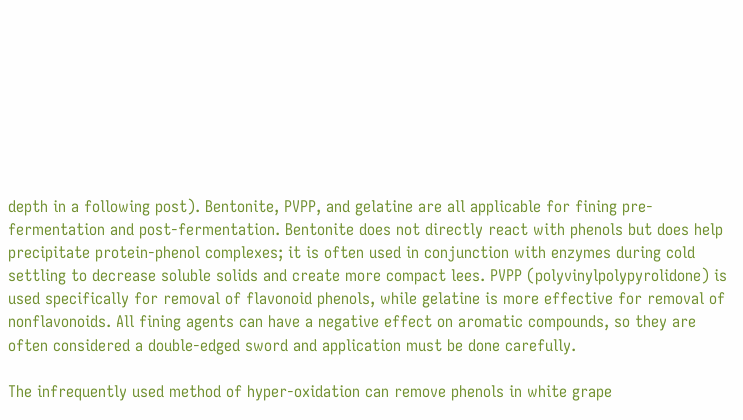depth in a following post). Bentonite, PVPP, and gelatine are all applicable for fining pre-fermentation and post-fermentation. Bentonite does not directly react with phenols but does help precipitate protein-phenol complexes; it is often used in conjunction with enzymes during cold settling to decrease soluble solids and create more compact lees. PVPP (polyvinylpolypyrolidone) is used specifically for removal of flavonoid phenols, while gelatine is more effective for removal of nonflavonoids. All fining agents can have a negative effect on aromatic compounds, so they are often considered a double-edged sword and application must be done carefully.

The infrequently used method of hyper-oxidation can remove phenols in white grape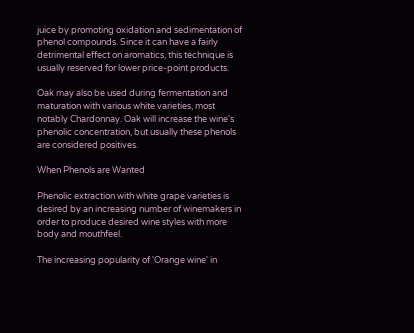juice by promoting oxidation and sedimentation of phenol compounds. Since it can have a fairly detrimental effect on aromatics, this technique is usually reserved for lower price-point products.

Oak may also be used during fermentation and maturation with various white varieties, most notably Chardonnay. Oak will increase the wine's phenolic concentration, but usually these phenols are considered positives.

When Phenols are Wanted

Phenolic extraction with white grape varieties is desired by an increasing number of winemakers in order to produce desired wine styles with more body and mouthfeel.

The increasing popularity of 'Orange wine' in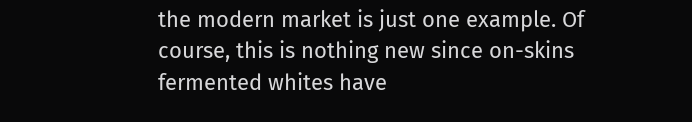the modern market is just one example. Of course, this is nothing new since on-skins fermented whites have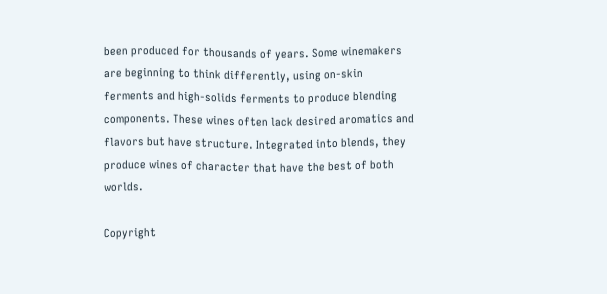been produced for thousands of years. Some winemakers are beginning to think differently, using on-skin ferments and high-solids ferments to produce blending components. These wines often lack desired aromatics and flavors but have structure. Integrated into blends, they produce wines of character that have the best of both worlds.

Copyright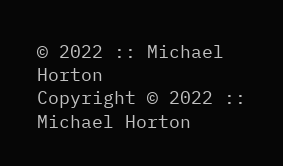© 2022 :: Michael Horton
Copyright © 2022 :: Michael Horton